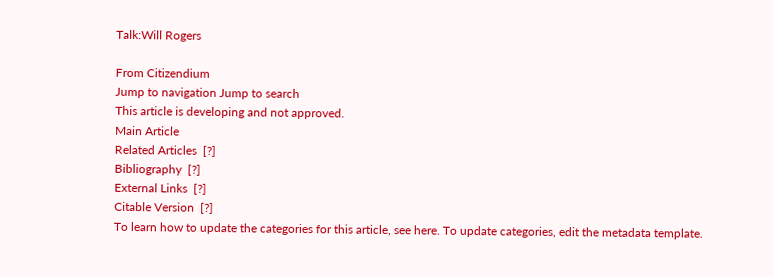Talk:Will Rogers

From Citizendium
Jump to navigation Jump to search
This article is developing and not approved.
Main Article
Related Articles  [?]
Bibliography  [?]
External Links  [?]
Citable Version  [?]
To learn how to update the categories for this article, see here. To update categories, edit the metadata template.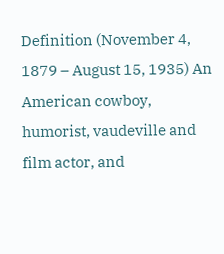Definition (November 4, 1879 – August 15, 1935) An American cowboy, humorist, vaudeville and film actor, and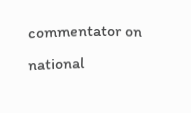commentator on national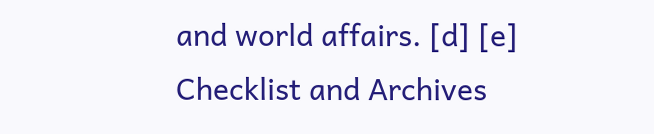and world affairs. [d] [e]
Checklist and Archives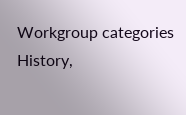Workgroup categories History,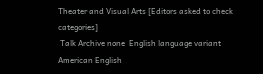Theater and Visual Arts [Editors asked to check categories]
 Talk Archive none  English language variant American English